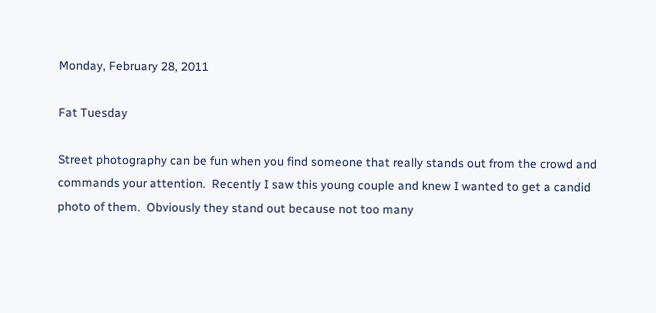Monday, February 28, 2011

Fat Tuesday

Street photography can be fun when you find someone that really stands out from the crowd and commands your attention.  Recently I saw this young couple and knew I wanted to get a candid photo of them.  Obviously they stand out because not too many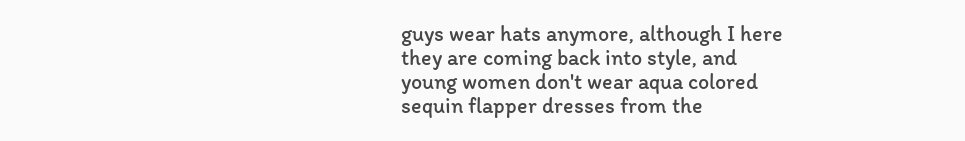guys wear hats anymore, although I here they are coming back into style, and young women don't wear aqua colored sequin flapper dresses from the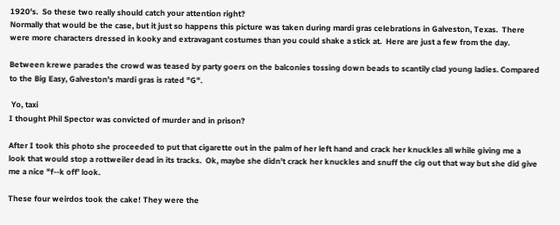1920's.  So these two really should catch your attention right?
Normally that would be the case, but it just so happens this picture was taken during mardi gras celebrations in Galveston, Texas.  There were more characters dressed in kooky and extravagant costumes than you could shake a stick at.  Here are just a few from the day.

Between krewe parades the crowd was teased by party goers on the balconies tossing down beads to scantily clad young ladies. Compared to the Big Easy, Galveston's mardi gras is rated "G".

 Yo, taxi
I thought Phil Spector was convicted of murder and in prison?

After I took this photo she proceeded to put that cigarette out in the palm of her left hand and crack her knuckles all while giving me a look that would stop a rottweiler dead in its tracks.  Ok, maybe she didn't crack her knuckles and snuff the cig out that way but she did give me a nice "f--k off' look.

These four weirdos took the cake! They were the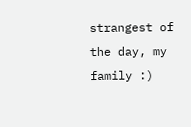strangest of the day, my family :)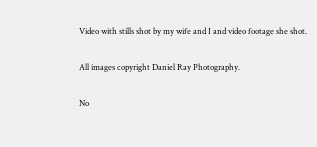Video with stills shot by my wife and I and video footage she shot.

All images copyright Daniel Ray Photography.

No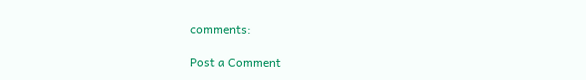comments:

Post a Comment